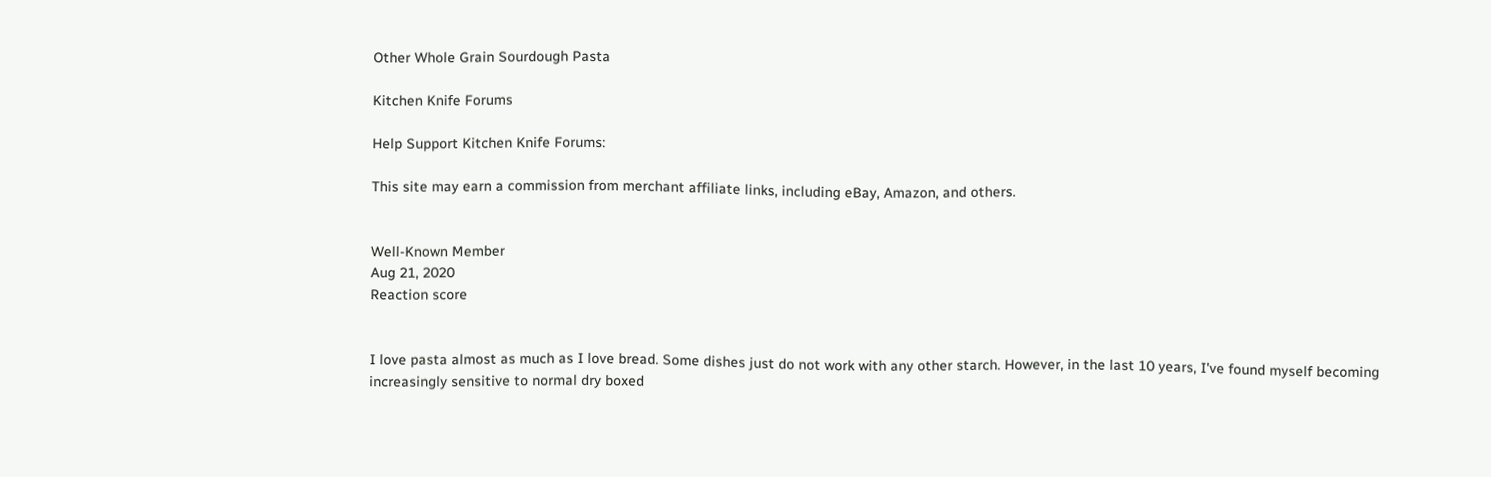Other Whole Grain Sourdough Pasta

Kitchen Knife Forums

Help Support Kitchen Knife Forums:

This site may earn a commission from merchant affiliate links, including eBay, Amazon, and others.


Well-Known Member
Aug 21, 2020
Reaction score


I love pasta almost as much as I love bread. Some dishes just do not work with any other starch. However, in the last 10 years, I've found myself becoming increasingly sensitive to normal dry boxed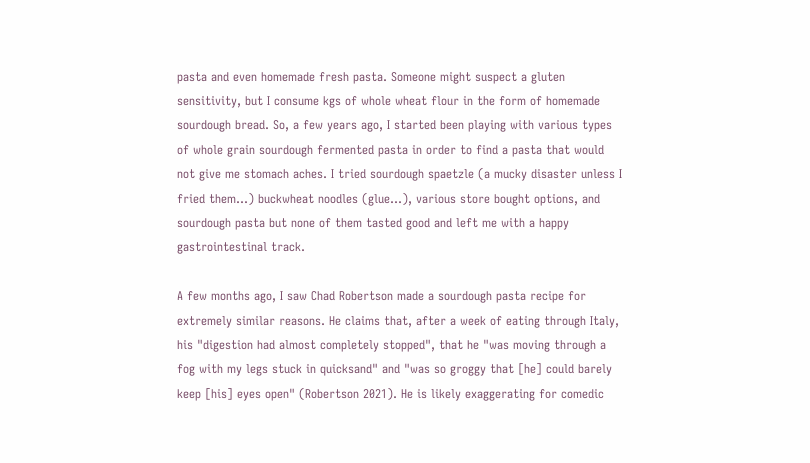pasta and even homemade fresh pasta. Someone might suspect a gluten sensitivity, but I consume kgs of whole wheat flour in the form of homemade sourdough bread. So, a few years ago, I started been playing with various types of whole grain sourdough fermented pasta in order to find a pasta that would not give me stomach aches. I tried sourdough spaetzle (a mucky disaster unless I fried them...) buckwheat noodles (glue...), various store bought options, and sourdough pasta but none of them tasted good and left me with a happy gastrointestinal track.

A few months ago, I saw Chad Robertson made a sourdough pasta recipe for extremely similar reasons. He claims that, after a week of eating through Italy, his "digestion had almost completely stopped", that he "was moving through a fog with my legs stuck in quicksand" and "was so groggy that [he] could barely keep [his] eyes open" (Robertson 2021). He is likely exaggerating for comedic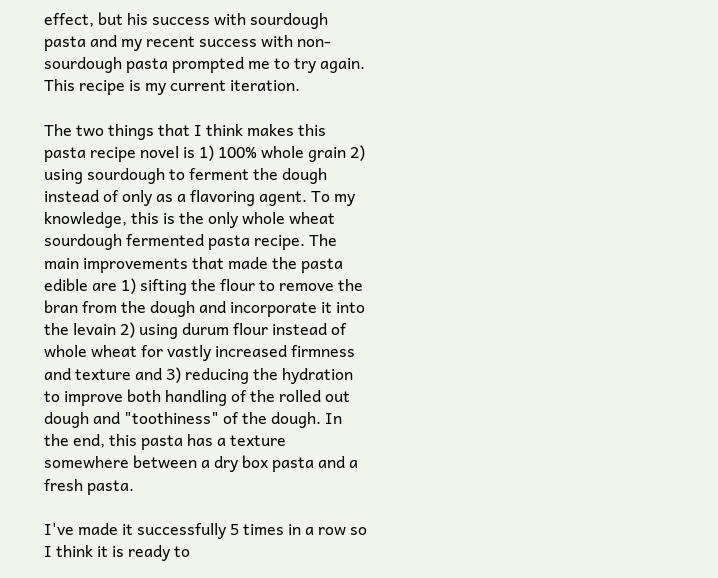effect, but his success with sourdough pasta and my recent success with non-sourdough pasta prompted me to try again. This recipe is my current iteration.

The two things that I think makes this pasta recipe novel is 1) 100% whole grain 2) using sourdough to ferment the dough instead of only as a flavoring agent. To my knowledge, this is the only whole wheat sourdough fermented pasta recipe. The main improvements that made the pasta edible are 1) sifting the flour to remove the bran from the dough and incorporate it into the levain 2) using durum flour instead of whole wheat for vastly increased firmness and texture and 3) reducing the hydration to improve both handling of the rolled out dough and "toothiness" of the dough. In the end, this pasta has a texture somewhere between a dry box pasta and a fresh pasta.

I've made it successfully 5 times in a row so I think it is ready to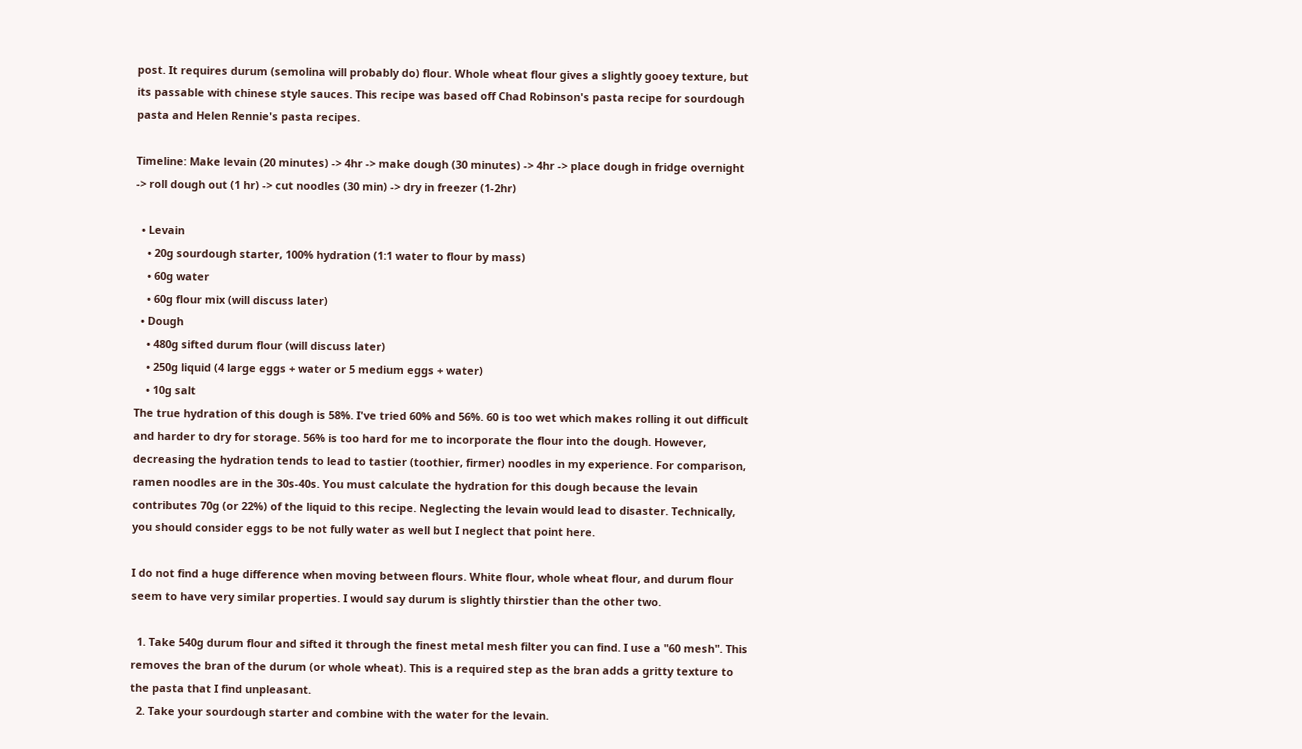post. It requires durum (semolina will probably do) flour. Whole wheat flour gives a slightly gooey texture, but its passable with chinese style sauces. This recipe was based off Chad Robinson's pasta recipe for sourdough pasta and Helen Rennie's pasta recipes.

Timeline: Make levain (20 minutes) -> 4hr -> make dough (30 minutes) -> 4hr -> place dough in fridge overnight -> roll dough out (1 hr) -> cut noodles (30 min) -> dry in freezer (1-2hr)

  • Levain
    • 20g sourdough starter, 100% hydration (1:1 water to flour by mass)
    • 60g water
    • 60g flour mix (will discuss later)
  • Dough
    • 480g sifted durum flour (will discuss later)
    • 250g liquid (4 large eggs + water or 5 medium eggs + water)
    • 10g salt
The true hydration of this dough is 58%. I've tried 60% and 56%. 60 is too wet which makes rolling it out difficult and harder to dry for storage. 56% is too hard for me to incorporate the flour into the dough. However, decreasing the hydration tends to lead to tastier (toothier, firmer) noodles in my experience. For comparison, ramen noodles are in the 30s-40s. You must calculate the hydration for this dough because the levain contributes 70g (or 22%) of the liquid to this recipe. Neglecting the levain would lead to disaster. Technically, you should consider eggs to be not fully water as well but I neglect that point here.

I do not find a huge difference when moving between flours. White flour, whole wheat flour, and durum flour seem to have very similar properties. I would say durum is slightly thirstier than the other two.

  1. Take 540g durum flour and sifted it through the finest metal mesh filter you can find. I use a "60 mesh". This removes the bran of the durum (or whole wheat). This is a required step as the bran adds a gritty texture to the pasta that I find unpleasant.
  2. Take your sourdough starter and combine with the water for the levain.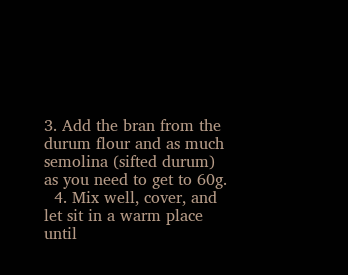3. Add the bran from the durum flour and as much semolina (sifted durum) as you need to get to 60g.
  4. Mix well, cover, and let sit in a warm place until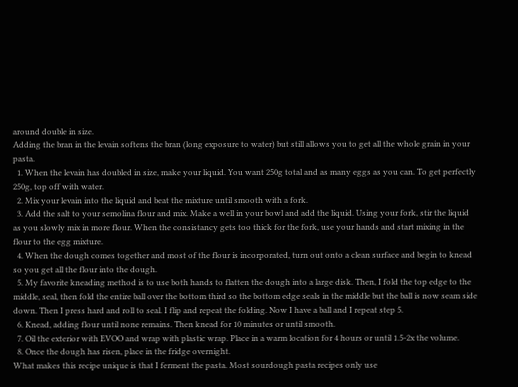around double in size.
Adding the bran in the levain softens the bran (long exposure to water) but still allows you to get all the whole grain in your pasta.
  1. When the levain has doubled in size, make your liquid. You want 250g total and as many eggs as you can. To get perfectly 250g, top off with water.
  2. Mix your levain into the liquid and beat the mixture until smooth with a fork.
  3. Add the salt to your semolina flour and mix. Make a well in your bowl and add the liquid. Using your fork, stir the liquid as you slowly mix in more flour. When the consistancy gets too thick for the fork, use your hands and start mixing in the flour to the egg mixture.
  4. When the dough comes together and most of the flour is incorporated, turn out onto a clean surface and begin to knead so you get all the flour into the dough.
  5. My favorite kneading method is to use both hands to flatten the dough into a large disk. Then, I fold the top edge to the middle, seal, then fold the entire ball over the bottom third so the bottom edge seals in the middle but the ball is now seam side down. Then I press hard and roll to seal. I flip and repeat the folding. Now I have a ball and I repeat step 5.
  6. Knead, adding flour until none remains. Then knead for 10 minutes or until smooth.
  7. Oil the exterior with EVOO and wrap with plastic wrap. Place in a warm location for 4 hours or until 1.5-2x the volume.
  8. Once the dough has risen, place in the fridge overnight.
What makes this recipe unique is that I ferment the pasta. Most sourdough pasta recipes only use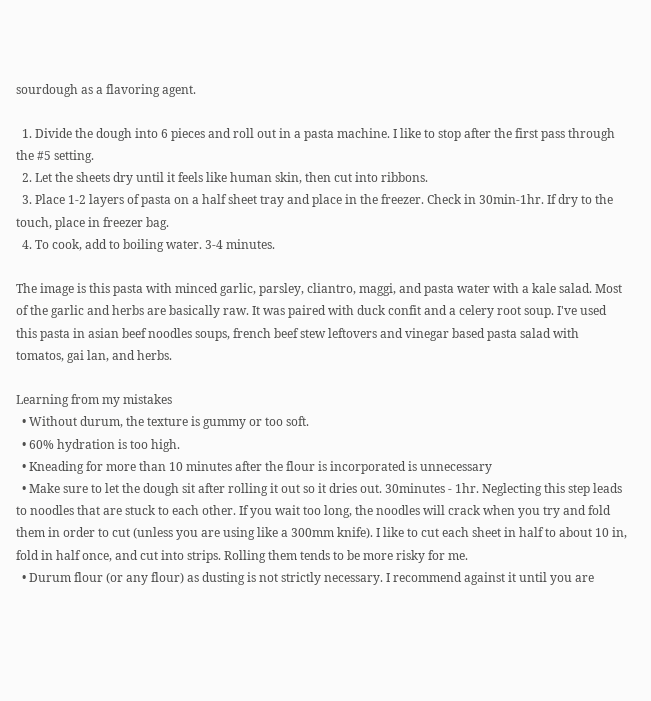sourdough as a flavoring agent.

  1. Divide the dough into 6 pieces and roll out in a pasta machine. I like to stop after the first pass through the #5 setting.
  2. Let the sheets dry until it feels like human skin, then cut into ribbons.
  3. Place 1-2 layers of pasta on a half sheet tray and place in the freezer. Check in 30min-1hr. If dry to the touch, place in freezer bag.
  4. To cook, add to boiling water. 3-4 minutes.

The image is this pasta with minced garlic, parsley, cliantro, maggi, and pasta water with a kale salad. Most of the garlic and herbs are basically raw. It was paired with duck confit and a celery root soup. I've used this pasta in asian beef noodles soups, french beef stew leftovers and vinegar based pasta salad with tomatos, gai lan, and herbs.

Learning from my mistakes
  • Without durum, the texture is gummy or too soft.
  • 60% hydration is too high.
  • Kneading for more than 10 minutes after the flour is incorporated is unnecessary
  • Make sure to let the dough sit after rolling it out so it dries out. 30minutes - 1hr. Neglecting this step leads to noodles that are stuck to each other. If you wait too long, the noodles will crack when you try and fold them in order to cut (unless you are using like a 300mm knife). I like to cut each sheet in half to about 10 in, fold in half once, and cut into strips. Rolling them tends to be more risky for me.
  • Durum flour (or any flour) as dusting is not strictly necessary. I recommend against it until you are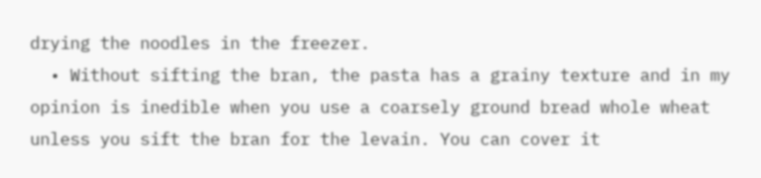drying the noodles in the freezer.
  • Without sifting the bran, the pasta has a grainy texture and in my opinion is inedible when you use a coarsely ground bread whole wheat unless you sift the bran for the levain. You can cover it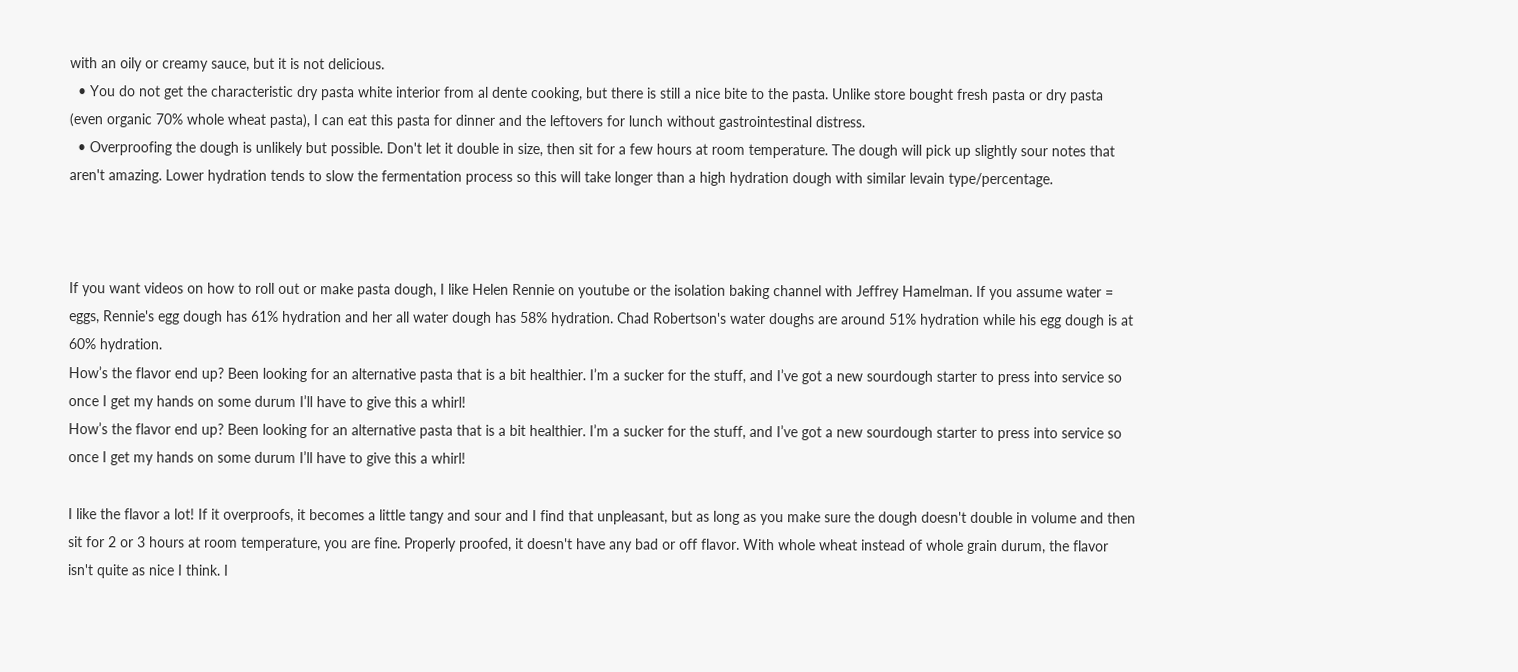with an oily or creamy sauce, but it is not delicious.
  • You do not get the characteristic dry pasta white interior from al dente cooking, but there is still a nice bite to the pasta. Unlike store bought fresh pasta or dry pasta (even organic 70% whole wheat pasta), I can eat this pasta for dinner and the leftovers for lunch without gastrointestinal distress.
  • Overproofing the dough is unlikely but possible. Don't let it double in size, then sit for a few hours at room temperature. The dough will pick up slightly sour notes that aren't amazing. Lower hydration tends to slow the fermentation process so this will take longer than a high hydration dough with similar levain type/percentage.



If you want videos on how to roll out or make pasta dough, I like Helen Rennie on youtube or the isolation baking channel with Jeffrey Hamelman. If you assume water = eggs, Rennie's egg dough has 61% hydration and her all water dough has 58% hydration. Chad Robertson's water doughs are around 51% hydration while his egg dough is at 60% hydration.
How’s the flavor end up? Been looking for an alternative pasta that is a bit healthier. I’m a sucker for the stuff, and I’ve got a new sourdough starter to press into service so once I get my hands on some durum I’ll have to give this a whirl!
How’s the flavor end up? Been looking for an alternative pasta that is a bit healthier. I’m a sucker for the stuff, and I’ve got a new sourdough starter to press into service so once I get my hands on some durum I’ll have to give this a whirl!

I like the flavor a lot! If it overproofs, it becomes a little tangy and sour and I find that unpleasant, but as long as you make sure the dough doesn't double in volume and then sit for 2 or 3 hours at room temperature, you are fine. Properly proofed, it doesn't have any bad or off flavor. With whole wheat instead of whole grain durum, the flavor isn't quite as nice I think. I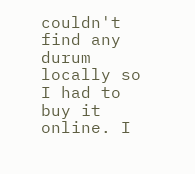couldn't find any durum locally so I had to buy it online. I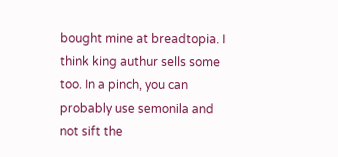bought mine at breadtopia. I think king authur sells some too. In a pinch, you can probably use semonila and not sift the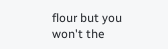flour but you won't the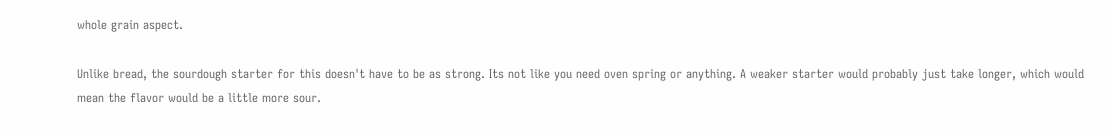whole grain aspect.

Unlike bread, the sourdough starter for this doesn't have to be as strong. Its not like you need oven spring or anything. A weaker starter would probably just take longer, which would mean the flavor would be a little more sour.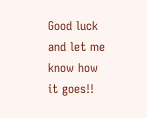Good luck and let me know how it goes!!